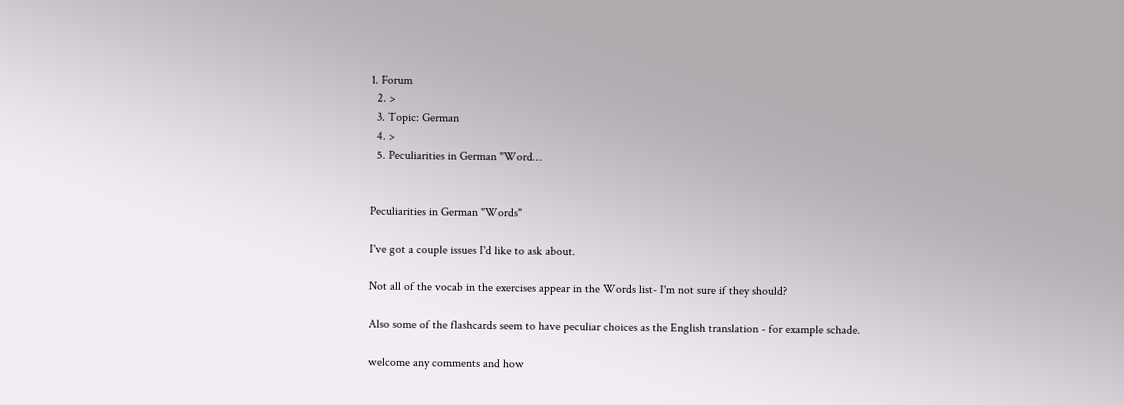1. Forum
  2. >
  3. Topic: German
  4. >
  5. Peculiarities in German "Word…


Peculiarities in German "Words"

I've got a couple issues I'd like to ask about.

Not all of the vocab in the exercises appear in the Words list- I'm not sure if they should?

Also some of the flashcards seem to have peculiar choices as the English translation - for example schade.

welcome any comments and how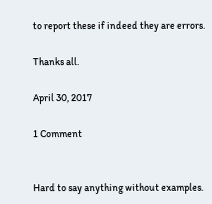to report these if indeed they are errors.

Thanks all.

April 30, 2017

1 Comment


Hard to say anything without examples.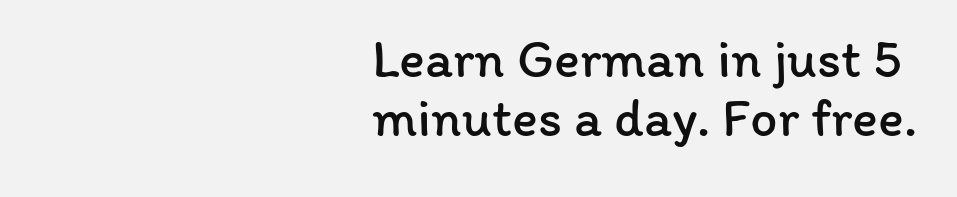Learn German in just 5 minutes a day. For free.